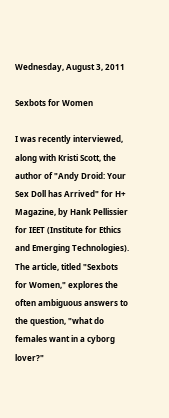Wednesday, August 3, 2011

Sexbots for Women

I was recently interviewed, along with Kristi Scott, the author of "Andy Droid: Your Sex Doll has Arrived" for H+ Magazine, by Hank Pellissier for IEET (Institute for Ethics and Emerging Technologies). The article, titled "Sexbots for Women," explores the often ambiguous answers to the question, "what do females want in a cyborg lover?"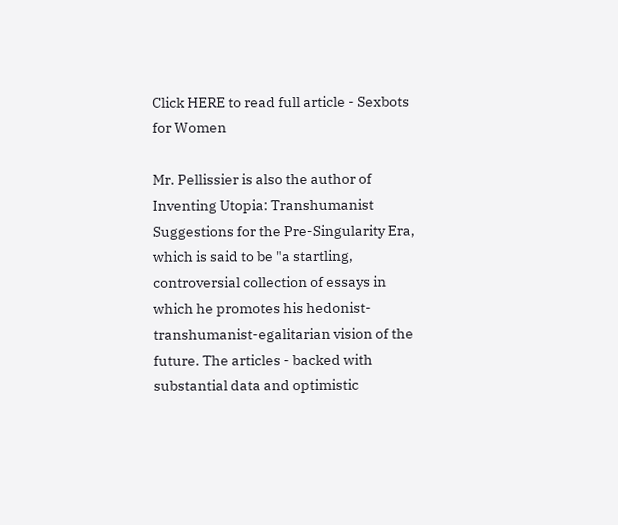Click HERE to read full article - Sexbots for Women

Mr. Pellissier is also the author of Inventing Utopia: Transhumanist Suggestions for the Pre-Singularity Era, which is said to be "a startling, controversial collection of essays in which he promotes his hedonist-transhumanist-egalitarian vision of the future. The articles - backed with substantial data and optimistic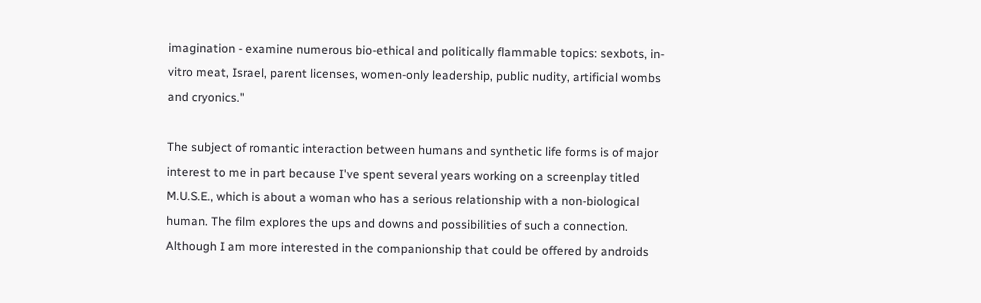imagination - examine numerous bio-ethical and politically flammable topics: sexbots, in-vitro meat, Israel, parent licenses, women-only leadership, public nudity, artificial wombs and cryonics."

The subject of romantic interaction between humans and synthetic life forms is of major interest to me in part because I've spent several years working on a screenplay titled M.U.S.E., which is about a woman who has a serious relationship with a non-biological human. The film explores the ups and downs and possibilities of such a connection. Although I am more interested in the companionship that could be offered by androids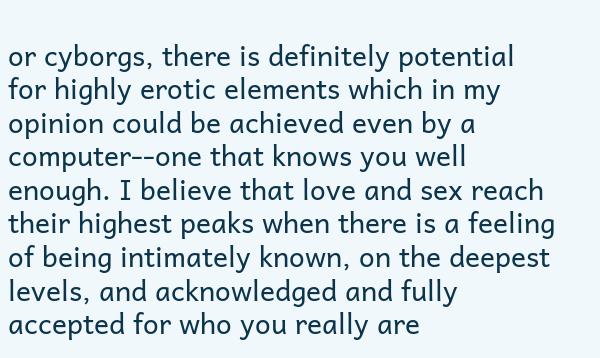or cyborgs, there is definitely potential for highly erotic elements which in my opinion could be achieved even by a computer--one that knows you well enough. I believe that love and sex reach their highest peaks when there is a feeling of being intimately known, on the deepest levels, and acknowledged and fully accepted for who you really are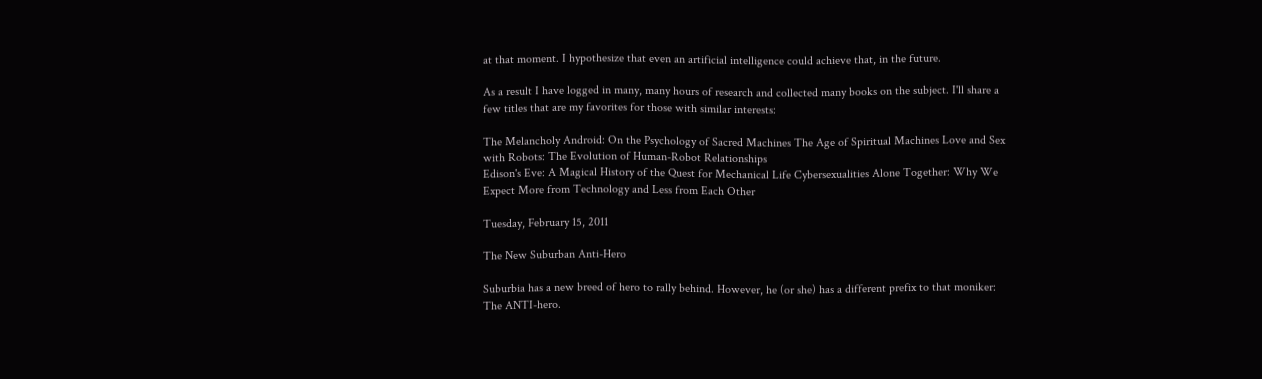at that moment. I hypothesize that even an artificial intelligence could achieve that, in the future.

As a result I have logged in many, many hours of research and collected many books on the subject. I'll share a few titles that are my favorites for those with similar interests:

The Melancholy Android: On the Psychology of Sacred Machines The Age of Spiritual Machines Love and Sex with Robots: The Evolution of Human-Robot Relationships
Edison's Eve: A Magical History of the Quest for Mechanical Life Cybersexualities Alone Together: Why We Expect More from Technology and Less from Each Other

Tuesday, February 15, 2011

The New Suburban Anti-Hero

Suburbia has a new breed of hero to rally behind. However, he (or she) has a different prefix to that moniker: The ANTI-hero.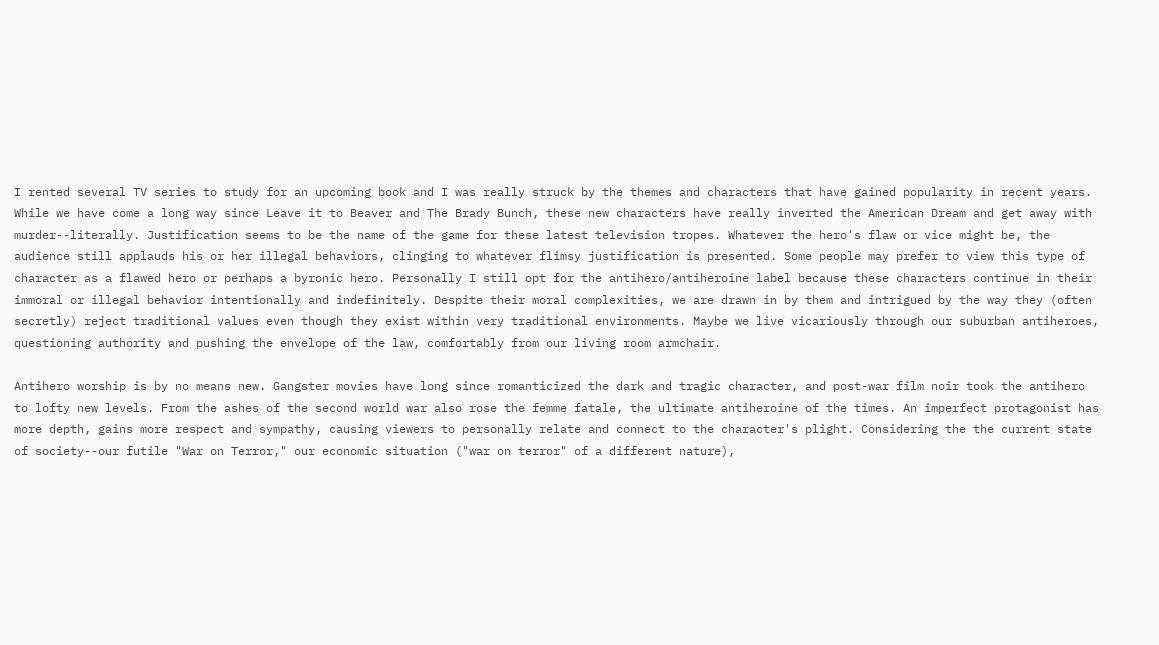I rented several TV series to study for an upcoming book and I was really struck by the themes and characters that have gained popularity in recent years. While we have come a long way since Leave it to Beaver and The Brady Bunch, these new characters have really inverted the American Dream and get away with murder--literally. Justification seems to be the name of the game for these latest television tropes. Whatever the hero's flaw or vice might be, the audience still applauds his or her illegal behaviors, clinging to whatever flimsy justification is presented. Some people may prefer to view this type of character as a flawed hero or perhaps a byronic hero. Personally I still opt for the antihero/antiheroine label because these characters continue in their immoral or illegal behavior intentionally and indefinitely. Despite their moral complexities, we are drawn in by them and intrigued by the way they (often secretly) reject traditional values even though they exist within very traditional environments. Maybe we live vicariously through our suburban antiheroes, questioning authority and pushing the envelope of the law, comfortably from our living room armchair.

Antihero worship is by no means new. Gangster movies have long since romanticized the dark and tragic character, and post-war film noir took the antihero to lofty new levels. From the ashes of the second world war also rose the femme fatale, the ultimate antiheroine of the times. An imperfect protagonist has more depth, gains more respect and sympathy, causing viewers to personally relate and connect to the character's plight. Considering the the current state of society--our futile "War on Terror," our economic situation ("war on terror" of a different nature),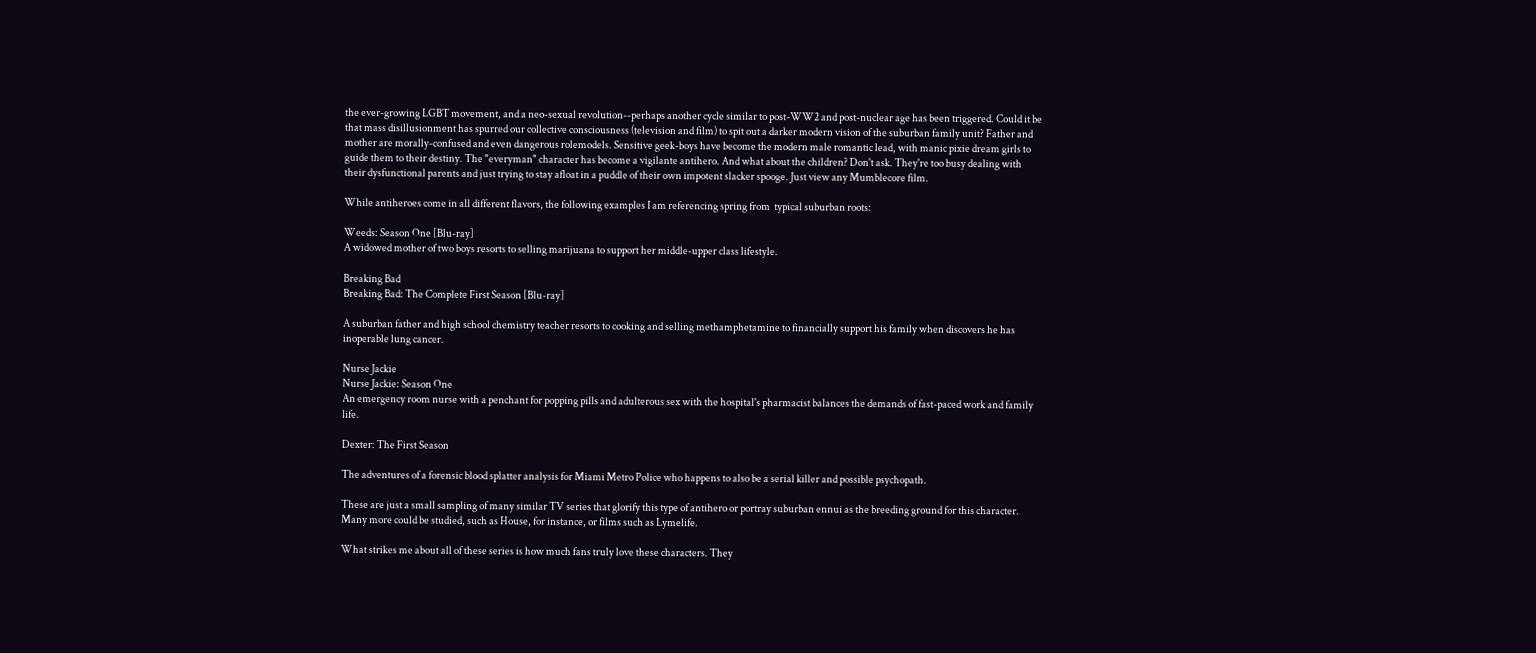the ever-growing LGBT movement, and a neo-sexual revolution--perhaps another cycle similar to post-WW2 and post-nuclear age has been triggered. Could it be that mass disillusionment has spurred our collective consciousness (television and film) to spit out a darker modern vision of the suburban family unit? Father and mother are morally-confused and even dangerous rolemodels. Sensitive geek-boys have become the modern male romantic lead, with manic pixie dream girls to guide them to their destiny. The "everyman" character has become a vigilante antihero. And what about the children? Don't ask. They're too busy dealing with their dysfunctional parents and just trying to stay afloat in a puddle of their own impotent slacker spooge. Just view any Mumblecore film.

While antiheroes come in all different flavors, the following examples I am referencing spring from  typical suburban roots:

Weeds: Season One [Blu-ray]
A widowed mother of two boys resorts to selling marijuana to support her middle-upper class lifestyle.

Breaking Bad
Breaking Bad: The Complete First Season [Blu-ray]

A suburban father and high school chemistry teacher resorts to cooking and selling methamphetamine to financially support his family when discovers he has inoperable lung cancer.

Nurse Jackie
Nurse Jackie: Season One
An emergency room nurse with a penchant for popping pills and adulterous sex with the hospital's pharmacist balances the demands of fast-paced work and family life.

Dexter: The First Season

The adventures of a forensic blood splatter analysis for Miami Metro Police who happens to also be a serial killer and possible psychopath.

These are just a small sampling of many similar TV series that glorify this type of antihero or portray suburban ennui as the breeding ground for this character. Many more could be studied, such as House, for instance, or films such as Lymelife.

What strikes me about all of these series is how much fans truly love these characters. They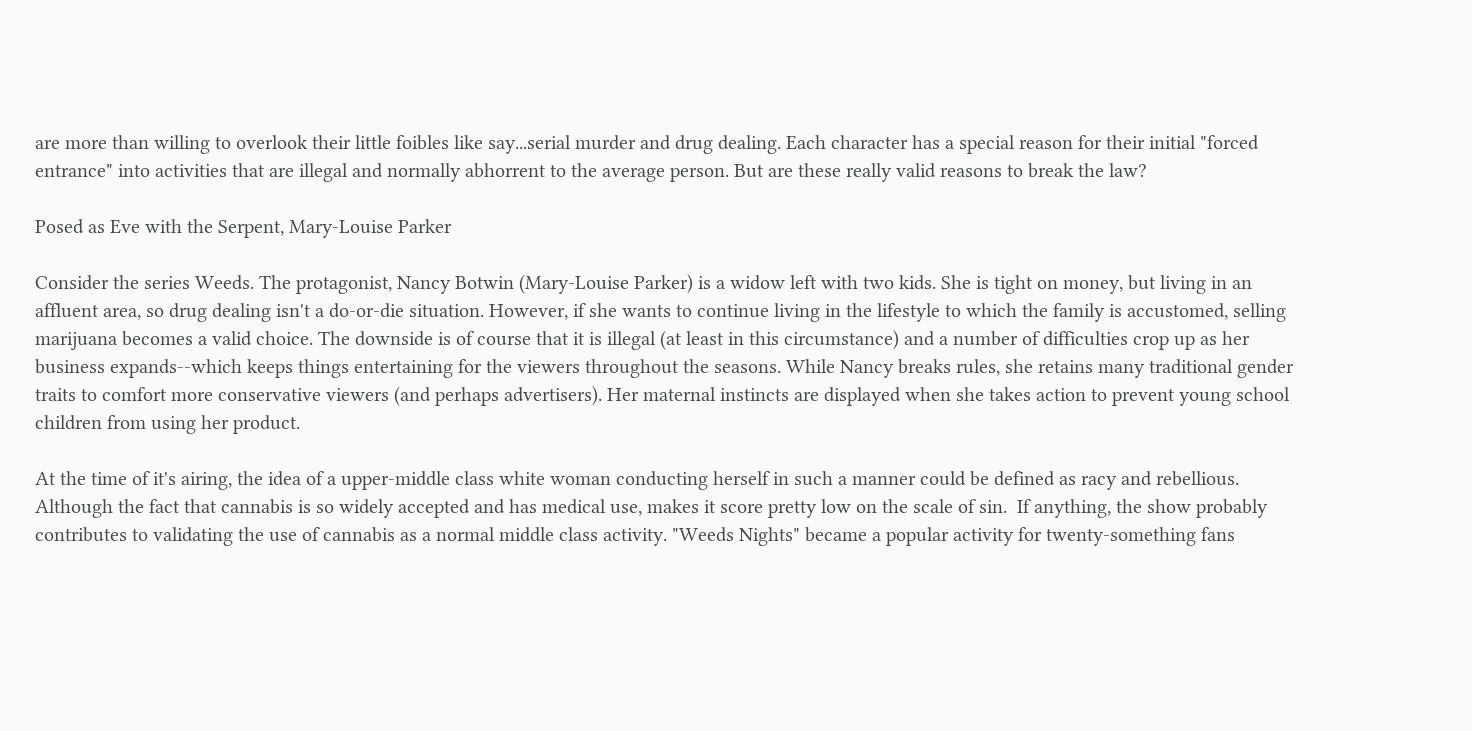are more than willing to overlook their little foibles like say...serial murder and drug dealing. Each character has a special reason for their initial "forced entrance" into activities that are illegal and normally abhorrent to the average person. But are these really valid reasons to break the law?

Posed as Eve with the Serpent, Mary-Louise Parker

Consider the series Weeds. The protagonist, Nancy Botwin (Mary-Louise Parker) is a widow left with two kids. She is tight on money, but living in an affluent area, so drug dealing isn't a do-or-die situation. However, if she wants to continue living in the lifestyle to which the family is accustomed, selling marijuana becomes a valid choice. The downside is of course that it is illegal (at least in this circumstance) and a number of difficulties crop up as her business expands--which keeps things entertaining for the viewers throughout the seasons. While Nancy breaks rules, she retains many traditional gender traits to comfort more conservative viewers (and perhaps advertisers). Her maternal instincts are displayed when she takes action to prevent young school children from using her product.

At the time of it's airing, the idea of a upper-middle class white woman conducting herself in such a manner could be defined as racy and rebellious. Although the fact that cannabis is so widely accepted and has medical use, makes it score pretty low on the scale of sin.  If anything, the show probably contributes to validating the use of cannabis as a normal middle class activity. "Weeds Nights" became a popular activity for twenty-something fans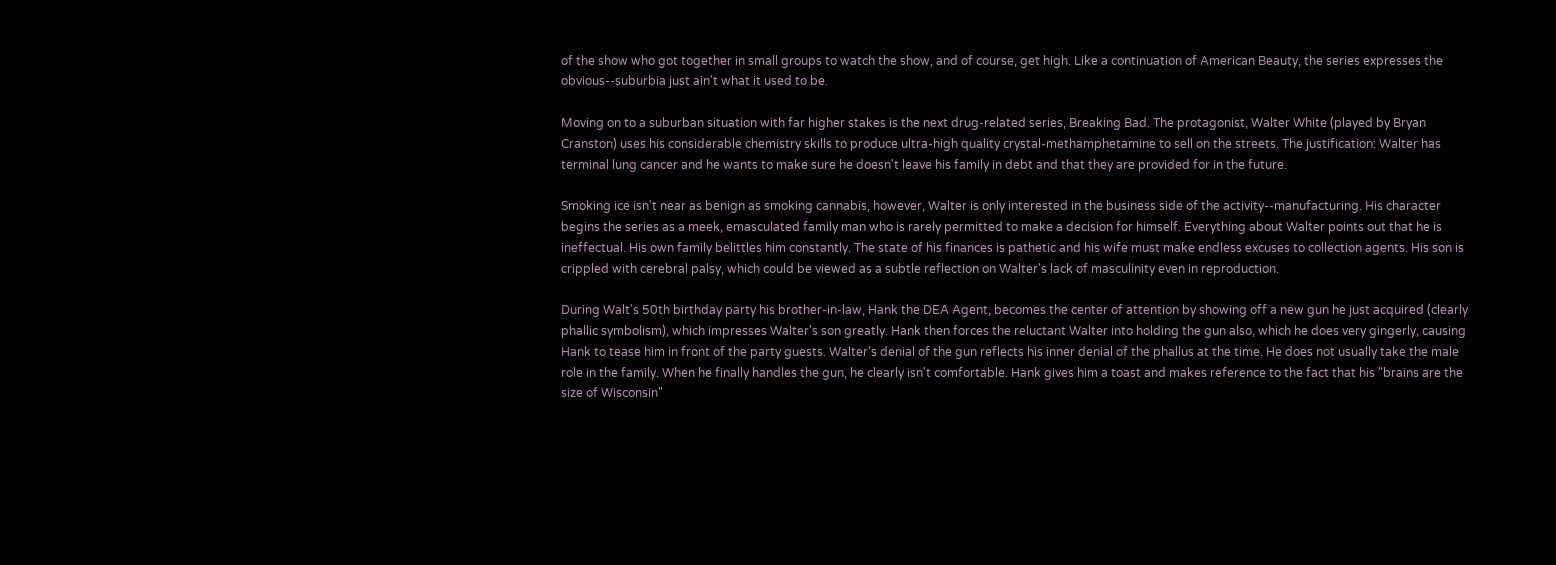of the show who got together in small groups to watch the show, and of course, get high. Like a continuation of American Beauty, the series expresses the obvious--suburbia just ain't what it used to be.

Moving on to a suburban situation with far higher stakes is the next drug-related series, Breaking Bad. The protagonist, Walter White (played by Bryan Cranston) uses his considerable chemistry skills to produce ultra-high quality crystal-methamphetamine to sell on the streets. The justification: Walter has terminal lung cancer and he wants to make sure he doesn't leave his family in debt and that they are provided for in the future.

Smoking ice isn't near as benign as smoking cannabis, however, Walter is only interested in the business side of the activity--manufacturing. His character begins the series as a meek, emasculated family man who is rarely permitted to make a decision for himself. Everything about Walter points out that he is ineffectual. His own family belittles him constantly. The state of his finances is pathetic and his wife must make endless excuses to collection agents. His son is crippled with cerebral palsy, which could be viewed as a subtle reflection on Walter's lack of masculinity even in reproduction.

During Walt's 50th birthday party his brother-in-law, Hank the DEA Agent, becomes the center of attention by showing off a new gun he just acquired (clearly phallic symbolism), which impresses Walter's son greatly. Hank then forces the reluctant Walter into holding the gun also, which he does very gingerly, causing Hank to tease him in front of the party guests. Walter's denial of the gun reflects his inner denial of the phallus at the time. He does not usually take the male role in the family. When he finally handles the gun, he clearly isn't comfortable. Hank gives him a toast and makes reference to the fact that his "brains are the size of Wisconsin"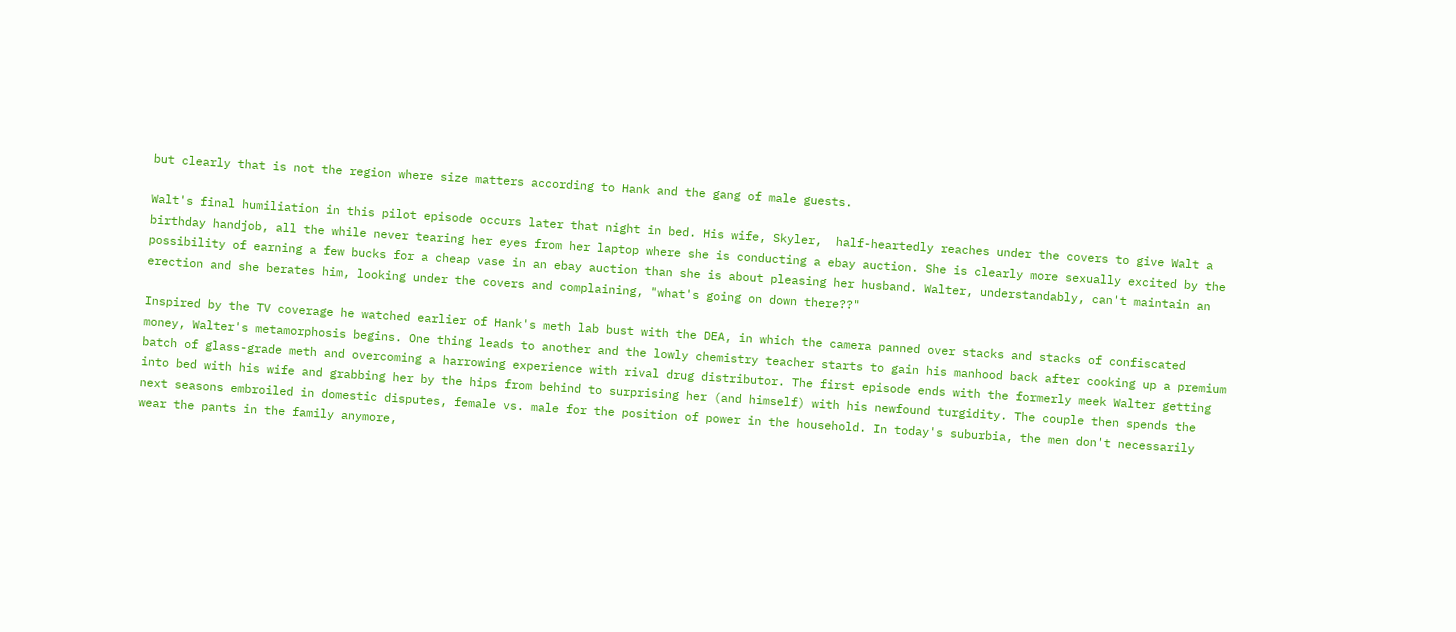but clearly that is not the region where size matters according to Hank and the gang of male guests.

Walt's final humiliation in this pilot episode occurs later that night in bed. His wife, Skyler,  half-heartedly reaches under the covers to give Walt a birthday handjob, all the while never tearing her eyes from her laptop where she is conducting a ebay auction. She is clearly more sexually excited by the possibility of earning a few bucks for a cheap vase in an ebay auction than she is about pleasing her husband. Walter, understandably, can't maintain an erection and she berates him, looking under the covers and complaining, "what's going on down there??"

Inspired by the TV coverage he watched earlier of Hank's meth lab bust with the DEA, in which the camera panned over stacks and stacks of confiscated money, Walter's metamorphosis begins. One thing leads to another and the lowly chemistry teacher starts to gain his manhood back after cooking up a premium batch of glass-grade meth and overcoming a harrowing experience with rival drug distributor. The first episode ends with the formerly meek Walter getting into bed with his wife and grabbing her by the hips from behind to surprising her (and himself) with his newfound turgidity. The couple then spends the next seasons embroiled in domestic disputes, female vs. male for the position of power in the household. In today's suburbia, the men don't necessarily wear the pants in the family anymore,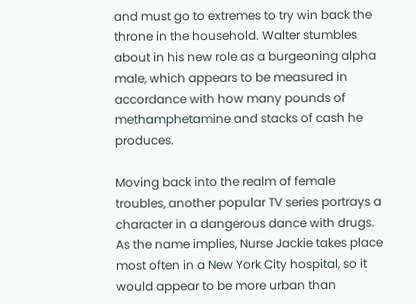and must go to extremes to try win back the throne in the household. Walter stumbles about in his new role as a burgeoning alpha male, which appears to be measured in accordance with how many pounds of methamphetamine and stacks of cash he produces.

Moving back into the realm of female troubles, another popular TV series portrays a character in a dangerous dance with drugs. As the name implies, Nurse Jackie takes place most often in a New York City hospital, so it would appear to be more urban than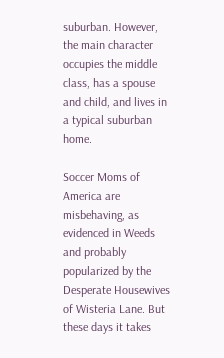suburban. However, the main character occupies the middle class, has a spouse and child, and lives in a typical suburban home.

Soccer Moms of America are misbehaving, as evidenced in Weeds and probably popularized by the  Desperate Housewives of Wisteria Lane. But these days it takes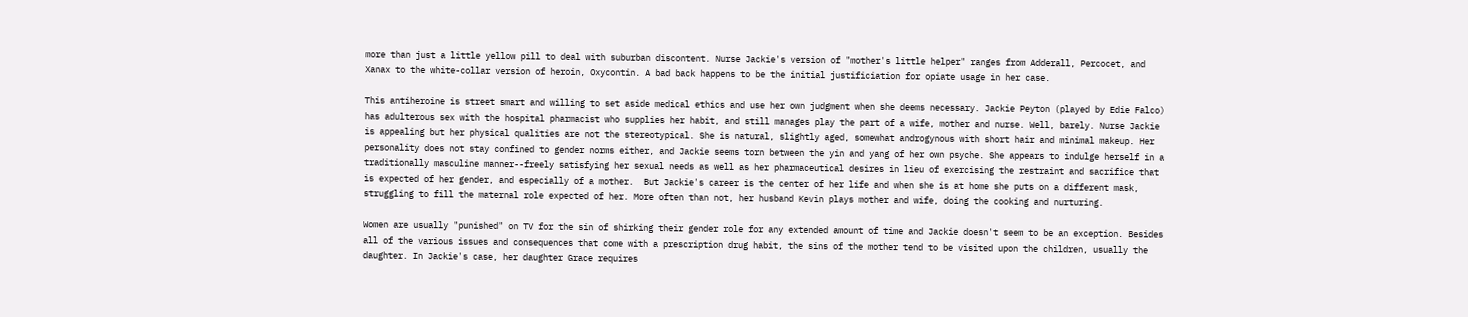more than just a little yellow pill to deal with suburban discontent. Nurse Jackie's version of "mother's little helper" ranges from Adderall, Percocet, and Xanax to the white-collar version of heroin, Oxycontin. A bad back happens to be the initial justificiation for opiate usage in her case.

This antiheroine is street smart and willing to set aside medical ethics and use her own judgment when she deems necessary. Jackie Peyton (played by Edie Falco) has adulterous sex with the hospital pharmacist who supplies her habit, and still manages play the part of a wife, mother and nurse. Well, barely. Nurse Jackie is appealing but her physical qualities are not the stereotypical. She is natural, slightly aged, somewhat androgynous with short hair and minimal makeup. Her personality does not stay confined to gender norms either, and Jackie seems torn between the yin and yang of her own psyche. She appears to indulge herself in a traditionally masculine manner--freely satisfying her sexual needs as well as her pharmaceutical desires in lieu of exercising the restraint and sacrifice that is expected of her gender, and especially of a mother.  But Jackie's career is the center of her life and when she is at home she puts on a different mask, struggling to fill the maternal role expected of her. More often than not, her husband Kevin plays mother and wife, doing the cooking and nurturing.

Women are usually "punished" on TV for the sin of shirking their gender role for any extended amount of time and Jackie doesn't seem to be an exception. Besides all of the various issues and consequences that come with a prescription drug habit, the sins of the mother tend to be visited upon the children, usually the daughter. In Jackie's case, her daughter Grace requires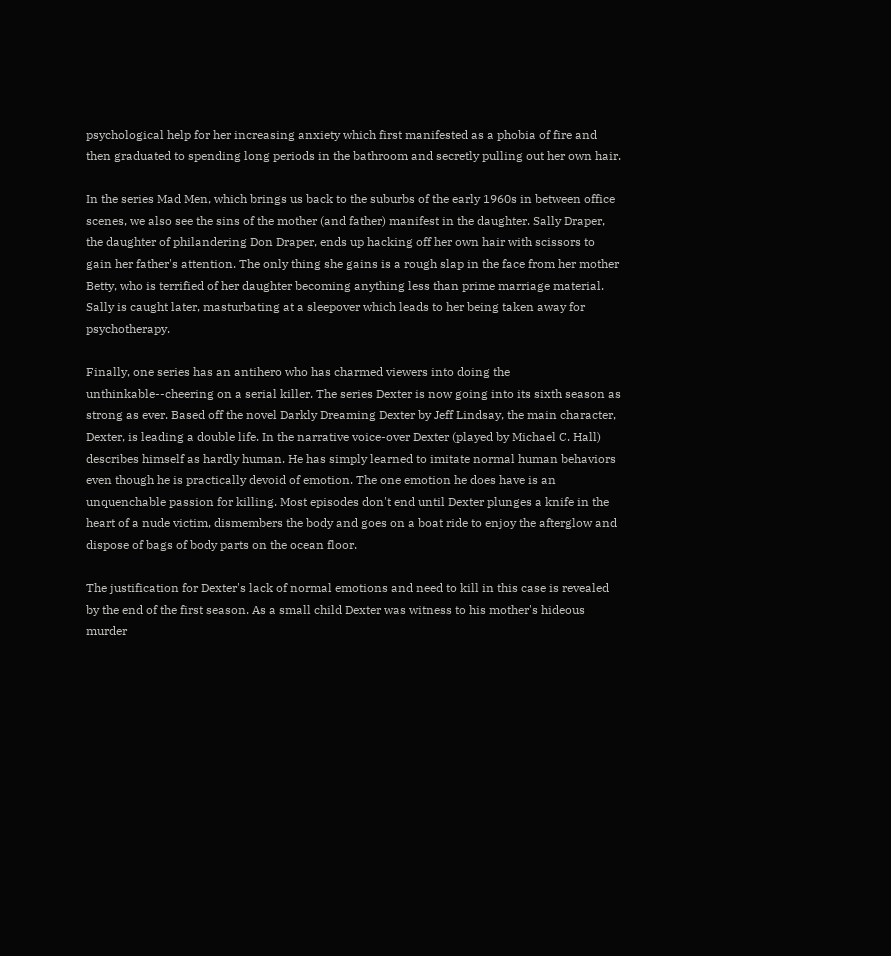psychological help for her increasing anxiety which first manifested as a phobia of fire and then graduated to spending long periods in the bathroom and secretly pulling out her own hair.

In the series Mad Men, which brings us back to the suburbs of the early 1960s in between office scenes, we also see the sins of the mother (and father) manifest in the daughter. Sally Draper, the daughter of philandering Don Draper, ends up hacking off her own hair with scissors to gain her father's attention. The only thing she gains is a rough slap in the face from her mother Betty, who is terrified of her daughter becoming anything less than prime marriage material. Sally is caught later, masturbating at a sleepover which leads to her being taken away for psychotherapy.

Finally, one series has an antihero who has charmed viewers into doing the unthinkable--cheering on a serial killer. The series Dexter is now going into its sixth season as strong as ever. Based off the novel Darkly Dreaming Dexter by Jeff Lindsay, the main character, Dexter, is leading a double life. In the narrative voice-over Dexter (played by Michael C. Hall) describes himself as hardly human. He has simply learned to imitate normal human behaviors even though he is practically devoid of emotion. The one emotion he does have is an unquenchable passion for killing. Most episodes don't end until Dexter plunges a knife in the heart of a nude victim, dismembers the body and goes on a boat ride to enjoy the afterglow and dispose of bags of body parts on the ocean floor.

The justification for Dexter's lack of normal emotions and need to kill in this case is revealed by the end of the first season. As a small child Dexter was witness to his mother's hideous murder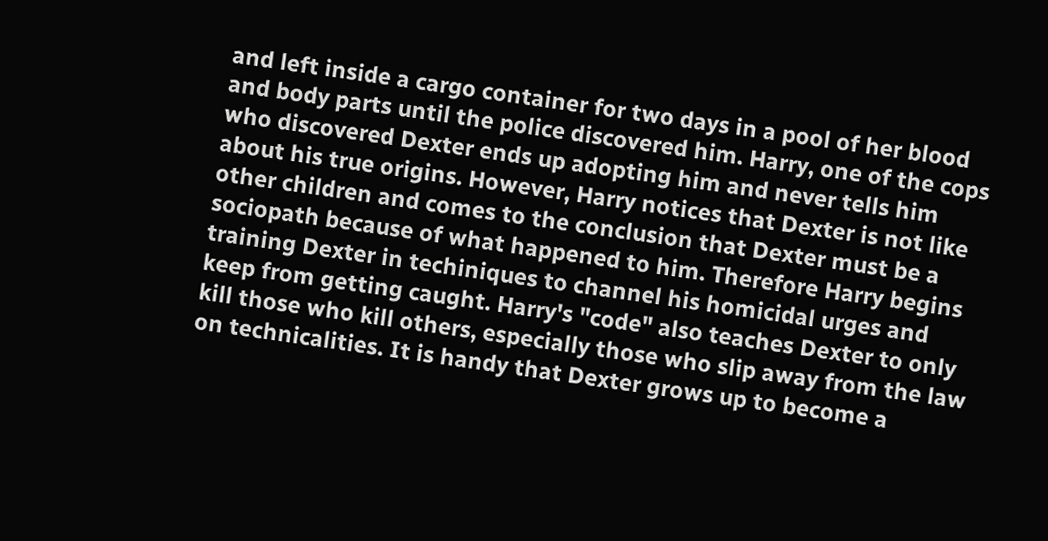and left inside a cargo container for two days in a pool of her blood and body parts until the police discovered him. Harry, one of the cops who discovered Dexter ends up adopting him and never tells him about his true origins. However, Harry notices that Dexter is not like other children and comes to the conclusion that Dexter must be a sociopath because of what happened to him. Therefore Harry begins training Dexter in techiniques to channel his homicidal urges and keep from getting caught. Harry's "code" also teaches Dexter to only kill those who kill others, especially those who slip away from the law on technicalities. It is handy that Dexter grows up to become a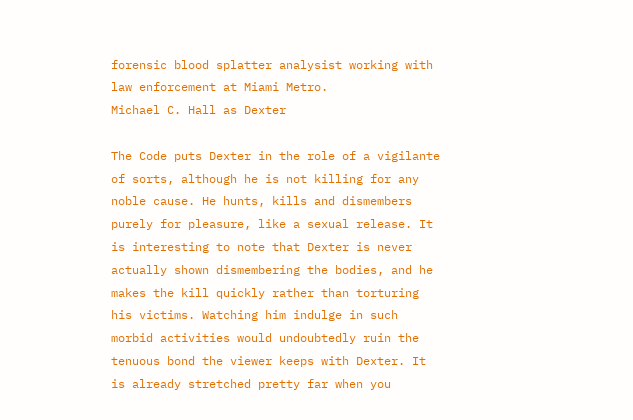forensic blood splatter analysist working with law enforcement at Miami Metro.
Michael C. Hall as Dexter

The Code puts Dexter in the role of a vigilante of sorts, although he is not killing for any noble cause. He hunts, kills and dismembers purely for pleasure, like a sexual release. It is interesting to note that Dexter is never actually shown dismembering the bodies, and he makes the kill quickly rather than torturing his victims. Watching him indulge in such morbid activities would undoubtedly ruin the tenuous bond the viewer keeps with Dexter. It is already stretched pretty far when you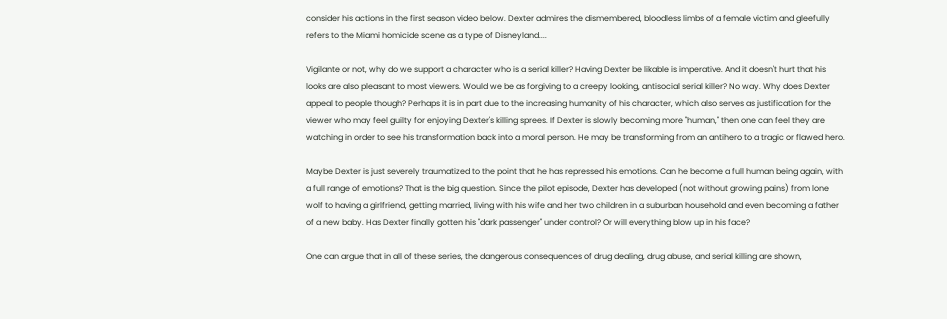consider his actions in the first season video below. Dexter admires the dismembered, bloodless limbs of a female victim and gleefully refers to the Miami homicide scene as a type of Disneyland....

Vigilante or not, why do we support a character who is a serial killer? Having Dexter be likable is imperative. And it doesn't hurt that his looks are also pleasant to most viewers. Would we be as forgiving to a creepy looking, antisocial serial killer? No way. Why does Dexter appeal to people though? Perhaps it is in part due to the increasing humanity of his character, which also serves as justification for the viewer who may feel guilty for enjoying Dexter's killing sprees. If Dexter is slowly becoming more "human," then one can feel they are watching in order to see his transformation back into a moral person. He may be transforming from an antihero to a tragic or flawed hero.

Maybe Dexter is just severely traumatized to the point that he has repressed his emotions. Can he become a full human being again, with a full range of emotions? That is the big question. Since the pilot episode, Dexter has developed (not without growing pains) from lone wolf to having a girlfriend, getting married, living with his wife and her two children in a suburban household and even becoming a father of a new baby. Has Dexter finally gotten his "dark passenger" under control? Or will everything blow up in his face?

One can argue that in all of these series, the dangerous consequences of drug dealing, drug abuse, and serial killing are shown,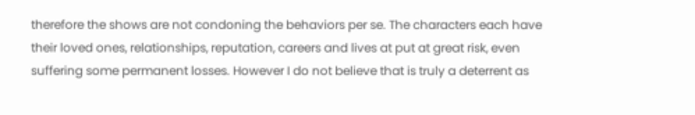therefore the shows are not condoning the behaviors per se. The characters each have their loved ones, relationships, reputation, careers and lives at put at great risk, even suffering some permanent losses. However I do not believe that is truly a deterrent as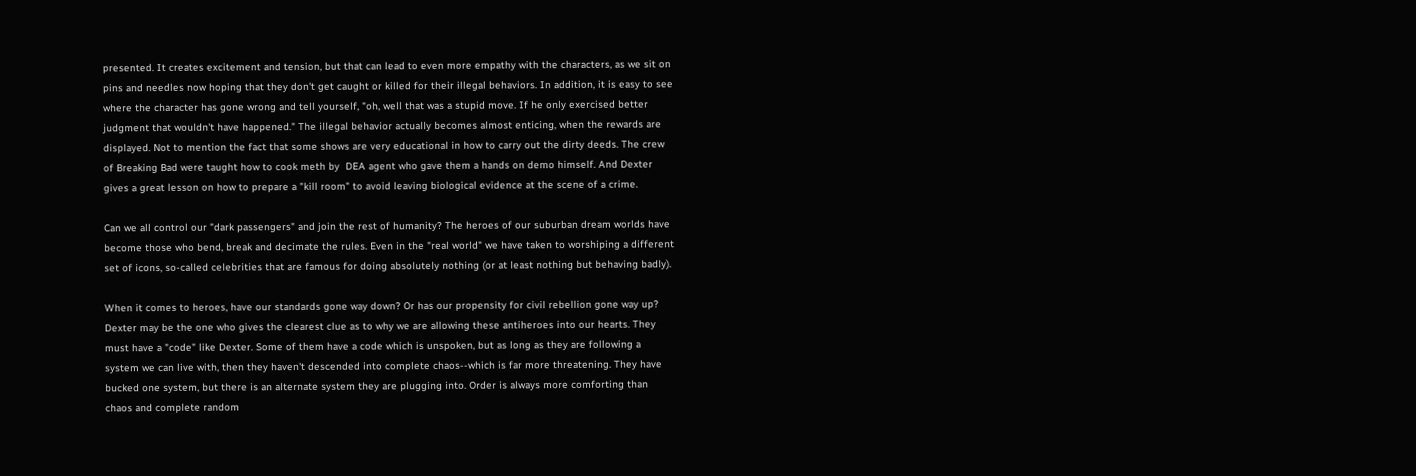presented. It creates excitement and tension, but that can lead to even more empathy with the characters, as we sit on pins and needles now hoping that they don't get caught or killed for their illegal behaviors. In addition, it is easy to see where the character has gone wrong and tell yourself, "oh, well that was a stupid move. If he only exercised better judgment that wouldn't have happened." The illegal behavior actually becomes almost enticing, when the rewards are displayed. Not to mention the fact that some shows are very educational in how to carry out the dirty deeds. The crew of Breaking Bad were taught how to cook meth by  DEA agent who gave them a hands on demo himself. And Dexter gives a great lesson on how to prepare a "kill room" to avoid leaving biological evidence at the scene of a crime.

Can we all control our "dark passengers" and join the rest of humanity? The heroes of our suburban dream worlds have become those who bend, break and decimate the rules. Even in the "real world" we have taken to worshiping a different set of icons, so-called celebrities that are famous for doing absolutely nothing (or at least nothing but behaving badly).

When it comes to heroes, have our standards gone way down? Or has our propensity for civil rebellion gone way up? Dexter may be the one who gives the clearest clue as to why we are allowing these antiheroes into our hearts. They must have a "code" like Dexter. Some of them have a code which is unspoken, but as long as they are following a system we can live with, then they haven't descended into complete chaos--which is far more threatening. They have bucked one system, but there is an alternate system they are plugging into. Order is always more comforting than chaos and complete random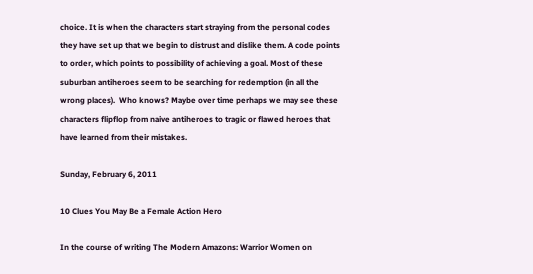choice. It is when the characters start straying from the personal codes they have set up that we begin to distrust and dislike them. A code points to order, which points to possibility of achieving a goal. Most of these suburban antiheroes seem to be searching for redemption (in all the wrong places).  Who knows? Maybe over time perhaps we may see these characters flipflop from naive antiheroes to tragic or flawed heroes that have learned from their mistakes.

Sunday, February 6, 2011

10 Clues You May Be a Female Action Hero

In the course of writing The Modern Amazons: Warrior Women on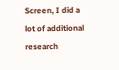Screen, I did a lot of additional research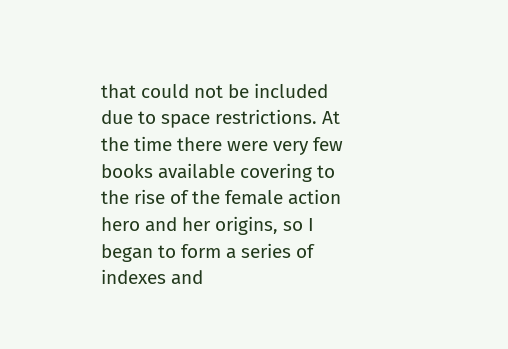that could not be included due to space restrictions. At the time there were very few books available covering to the rise of the female action hero and her origins, so I began to form a series of indexes and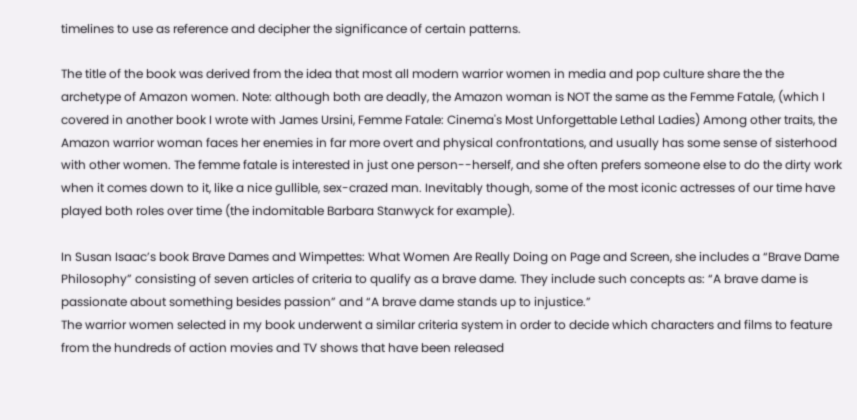timelines to use as reference and decipher the significance of certain patterns.

The title of the book was derived from the idea that most all modern warrior women in media and pop culture share the the archetype of Amazon women. Note: although both are deadly, the Amazon woman is NOT the same as the Femme Fatale, (which I covered in another book I wrote with James Ursini, Femme Fatale: Cinema's Most Unforgettable Lethal Ladies) Among other traits, the Amazon warrior woman faces her enemies in far more overt and physical confrontations, and usually has some sense of sisterhood with other women. The femme fatale is interested in just one person--herself, and she often prefers someone else to do the dirty work when it comes down to it, like a nice gullible, sex-crazed man. Inevitably though, some of the most iconic actresses of our time have played both roles over time (the indomitable Barbara Stanwyck for example).

In Susan Isaac’s book Brave Dames and Wimpettes: What Women Are Really Doing on Page and Screen, she includes a “Brave Dame Philosophy” consisting of seven articles of criteria to qualify as a brave dame. They include such concepts as: “A brave dame is passionate about something besides passion” and “A brave dame stands up to injustice.”
The warrior women selected in my book underwent a similar criteria system in order to decide which characters and films to feature from the hundreds of action movies and TV shows that have been released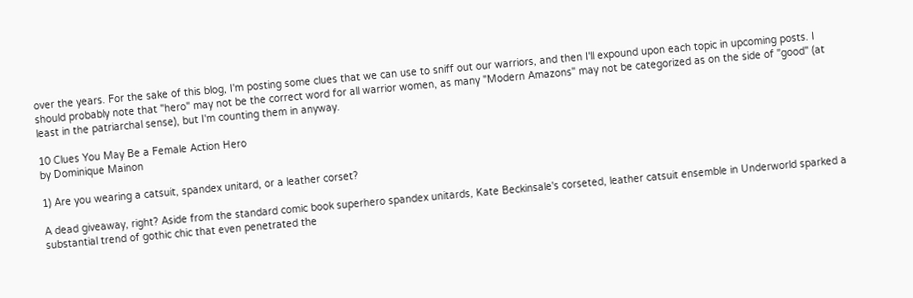over the years. For the sake of this blog, I'm posting some clues that we can use to sniff out our warriors, and then I'll expound upon each topic in upcoming posts. I should probably note that "hero" may not be the correct word for all warrior women, as many "Modern Amazons" may not be categorized as on the side of "good" (at least in the patriarchal sense), but I'm counting them in anyway.

10 Clues You May Be a Female Action Hero
by Dominique Mainon

1) Are you wearing a catsuit, spandex unitard, or a leather corset?

A dead giveaway, right? Aside from the standard comic book superhero spandex unitards, Kate Beckinsale's corseted, leather catsuit ensemble in Underworld sparked a substantial trend of gothic chic that even penetrated the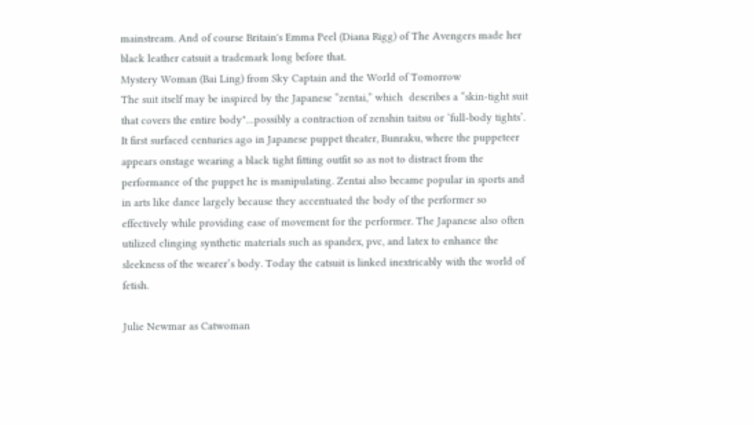mainstream. And of course Britain's Emma Peel (Diana Rigg) of The Avengers made her black leather catsuit a trademark long before that.
Mystery Woman (Bai Ling) from Sky Captain and the World of Tomorrow
The suit itself may be inspired by the Japanese “zentai,” which  describes a “skin-tight suit that covers the entire body"…possibly a contraction of zenshin taitsu or ‘full-body tights’.  It first surfaced centuries ago in Japanese puppet theater, Bunraku, where the puppeteer appears onstage wearing a black tight fitting outfit so as not to distract from the performance of the puppet he is manipulating. Zentai also became popular in sports and in arts like dance largely because they accentuated the body of the performer so effectively while providing ease of movement for the performer. The Japanese also often utilized clinging synthetic materials such as spandex, pvc, and latex to enhance the sleekness of the wearer’s body. Today the catsuit is linked inextricably with the world of fetish.

Julie Newmar as Catwoman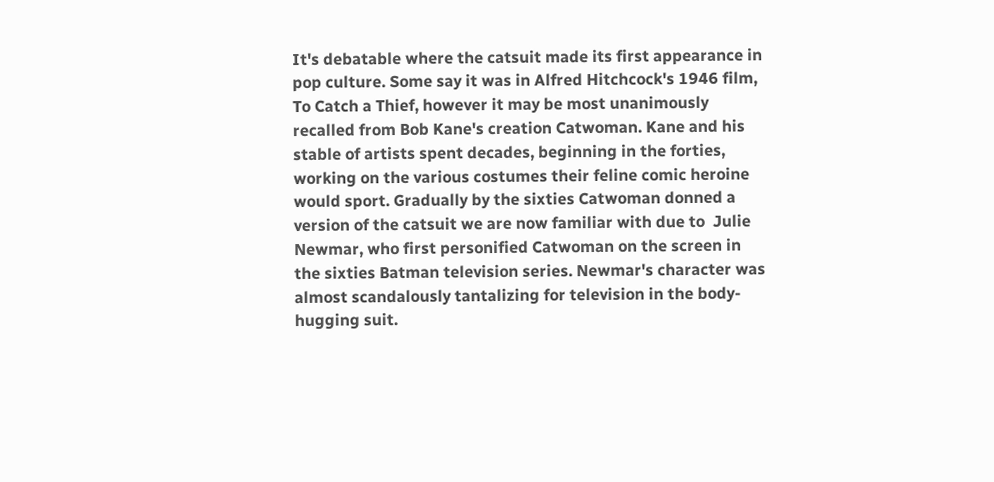It's debatable where the catsuit made its first appearance in pop culture. Some say it was in Alfred Hitchcock's 1946 film, To Catch a Thief, however it may be most unanimously recalled from Bob Kane's creation Catwoman. Kane and his stable of artists spent decades, beginning in the forties, working on the various costumes their feline comic heroine would sport. Gradually by the sixties Catwoman donned a version of the catsuit we are now familiar with due to  Julie Newmar, who first personified Catwoman on the screen in the sixties Batman television series. Newmar's character was almost scandalously tantalizing for television in the body-hugging suit.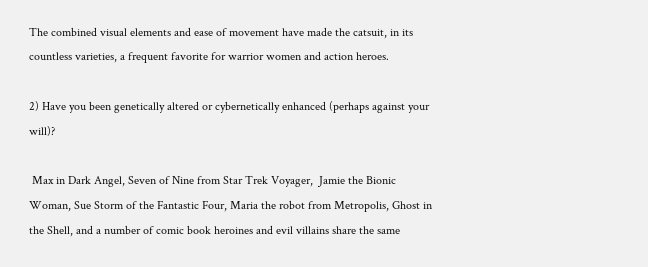The combined visual elements and ease of movement have made the catsuit, in its countless varieties, a frequent favorite for warrior women and action heroes.

2) Have you been genetically altered or cybernetically enhanced (perhaps against your will)?

 Max in Dark Angel, Seven of Nine from Star Trek Voyager,  Jamie the Bionic Woman, Sue Storm of the Fantastic Four, Maria the robot from Metropolis, Ghost in the Shell, and a number of comic book heroines and evil villains share the same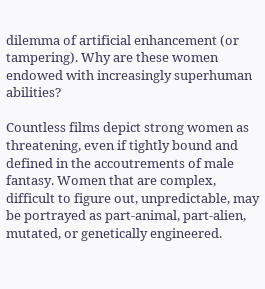dilemma of artificial enhancement (or tampering). Why are these women endowed with increasingly superhuman abilities?

Countless films depict strong women as threatening, even if tightly bound and defined in the accoutrements of male fantasy. Women that are complex, difficult to figure out, unpredictable, may be portrayed as part-animal, part-alien, mutated, or genetically engineered.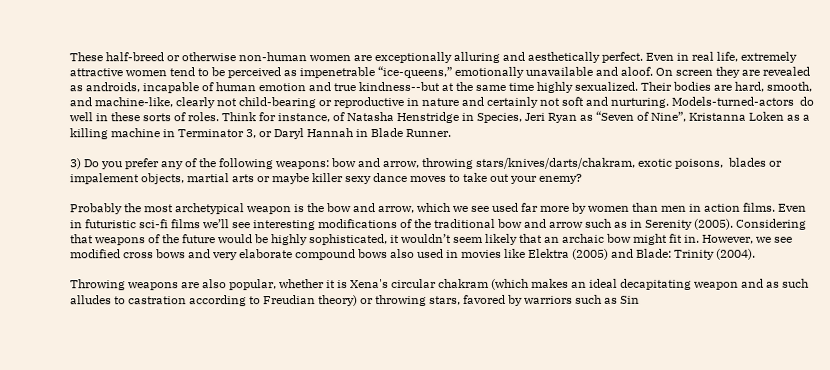These half-breed or otherwise non-human women are exceptionally alluring and aesthetically perfect. Even in real life, extremely attractive women tend to be perceived as impenetrable “ice-queens,” emotionally unavailable and aloof. On screen they are revealed as androids, incapable of human emotion and true kindness--but at the same time highly sexualized. Their bodies are hard, smooth, and machine-like, clearly not child-bearing or reproductive in nature and certainly not soft and nurturing. Models-turned-actors  do well in these sorts of roles. Think for instance, of Natasha Henstridge in Species, Jeri Ryan as “Seven of Nine”, Kristanna Loken as a killing machine in Terminator 3, or Daryl Hannah in Blade Runner.

3) Do you prefer any of the following weapons: bow and arrow, throwing stars/knives/darts/chakram, exotic poisons,  blades or impalement objects, martial arts or maybe killer sexy dance moves to take out your enemy?

Probably the most archetypical weapon is the bow and arrow, which we see used far more by women than men in action films. Even in futuristic sci-fi films we’ll see interesting modifications of the traditional bow and arrow such as in Serenity (2005). Considering that weapons of the future would be highly sophisticated, it wouldn’t seem likely that an archaic bow might fit in. However, we see modified cross bows and very elaborate compound bows also used in movies like Elektra (2005) and Blade: Trinity (2004).

Throwing weapons are also popular, whether it is Xena's circular chakram (which makes an ideal decapitating weapon and as such alludes to castration according to Freudian theory) or throwing stars, favored by warriors such as Sin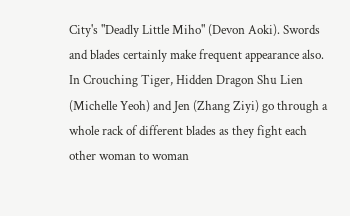City's "Deadly Little Miho" (Devon Aoki). Swords and blades certainly make frequent appearance also. In Crouching Tiger, Hidden Dragon Shu Lien (Michelle Yeoh) and Jen (Zhang Ziyi) go through a whole rack of different blades as they fight each other woman to woman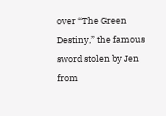over “The Green Destiny,” the famous sword stolen by Jen from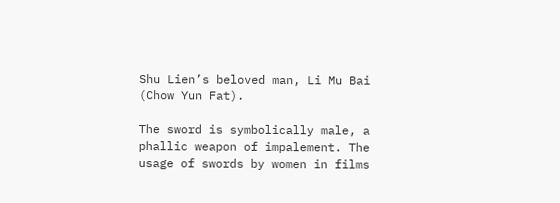Shu Lien’s beloved man, Li Mu Bai (Chow Yun Fat).

The sword is symbolically male, a phallic weapon of impalement. The usage of swords by women in films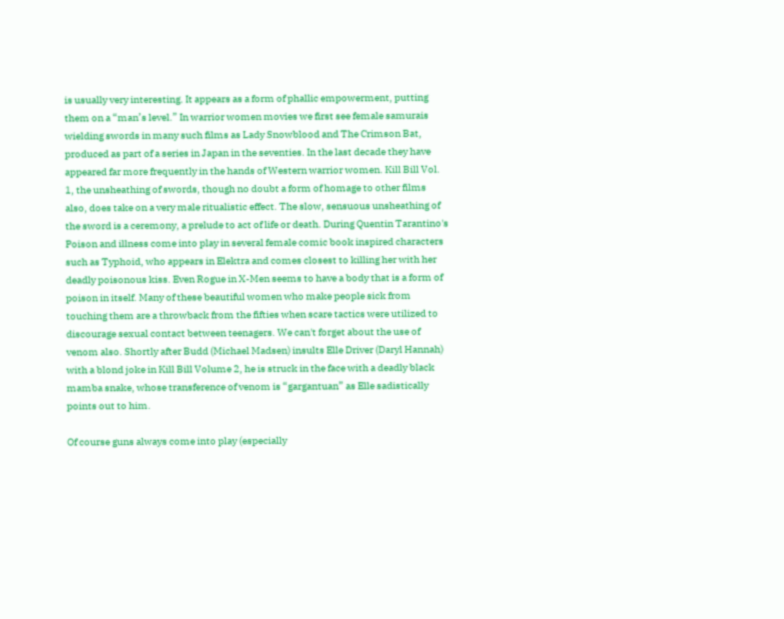is usually very interesting. It appears as a form of phallic empowerment, putting them on a “man’s level.” In warrior women movies we first see female samurais wielding swords in many such films as Lady Snowblood and The Crimson Bat, produced as part of a series in Japan in the seventies. In the last decade they have appeared far more frequently in the hands of Western warrior women. Kill Bill Vol. 1, the unsheathing of swords, though no doubt a form of homage to other films also, does take on a very male ritualistic effect. The slow, sensuous unsheathing of the sword is a ceremony, a prelude to act of life or death. During Quentin Tarantino's
Poison and illness come into play in several female comic book inspired characters such as Typhoid, who appears in Elektra and comes closest to killing her with her deadly poisonous kiss. Even Rogue in X-Men seems to have a body that is a form of poison in itself. Many of these beautiful women who make people sick from touching them are a throwback from the fifties when scare tactics were utilized to discourage sexual contact between teenagers. We can't forget about the use of venom also. Shortly after Budd (Michael Madsen) insults Elle Driver (Daryl Hannah) with a blond joke in Kill Bill Volume 2, he is struck in the face with a deadly black mamba snake, whose transference of venom is “gargantuan” as Elle sadistically points out to him.

Of course guns always come into play (especially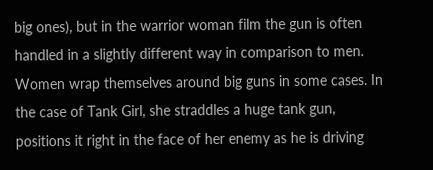big ones), but in the warrior woman film the gun is often handled in a slightly different way in comparison to men. Women wrap themselves around big guns in some cases. In the case of Tank Girl, she straddles a huge tank gun, positions it right in the face of her enemy as he is driving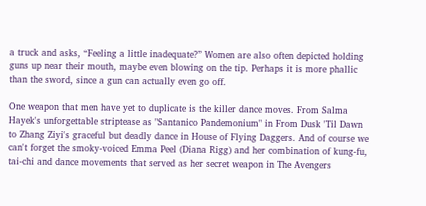a truck and asks, “Feeling a little inadequate?” Women are also often depicted holding guns up near their mouth, maybe even blowing on the tip. Perhaps it is more phallic than the sword, since a gun can actually even go off.

One weapon that men have yet to duplicate is the killer dance moves. From Salma Hayek's unforgettable striptease as "Santanico Pandemonium" in From Dusk 'Til Dawn to Zhang Ziyi's graceful but deadly dance in House of Flying Daggers. And of course we can't forget the smoky-voiced Emma Peel (Diana Rigg) and her combination of kung-fu, tai-chi and dance movements that served as her secret weapon in The Avengers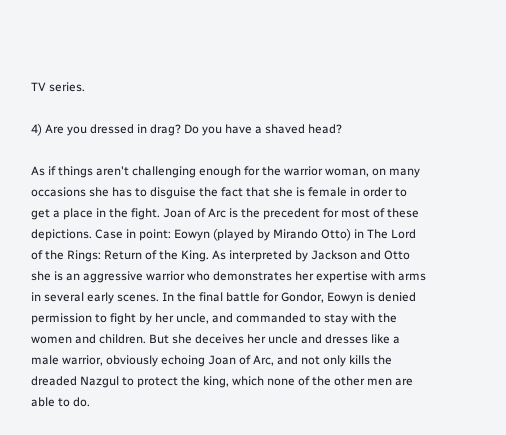TV series.

4) Are you dressed in drag? Do you have a shaved head?

As if things aren't challenging enough for the warrior woman, on many occasions she has to disguise the fact that she is female in order to get a place in the fight. Joan of Arc is the precedent for most of these depictions. Case in point: Eowyn (played by Mirando Otto) in The Lord of the Rings: Return of the King. As interpreted by Jackson and Otto she is an aggressive warrior who demonstrates her expertise with arms in several early scenes. In the final battle for Gondor, Eowyn is denied permission to fight by her uncle, and commanded to stay with the women and children. But she deceives her uncle and dresses like a male warrior, obviously echoing Joan of Arc, and not only kills the dreaded Nazgul to protect the king, which none of the other men are able to do.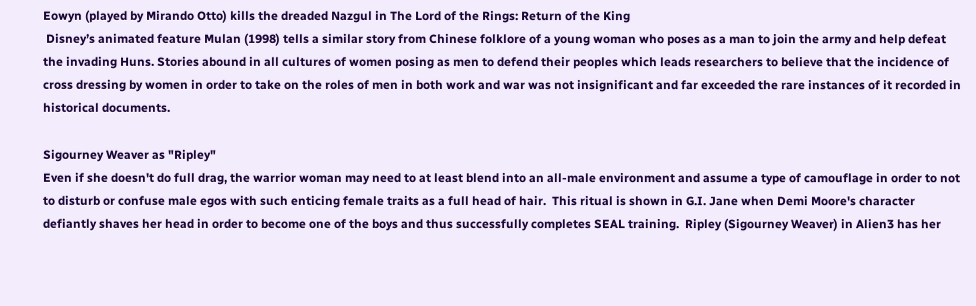Eowyn (played by Mirando Otto) kills the dreaded Nazgul in The Lord of the Rings: Return of the King
 Disney’s animated feature Mulan (1998) tells a similar story from Chinese folklore of a young woman who poses as a man to join the army and help defeat the invading Huns. Stories abound in all cultures of women posing as men to defend their peoples which leads researchers to believe that the incidence of cross dressing by women in order to take on the roles of men in both work and war was not insignificant and far exceeded the rare instances of it recorded in historical documents.

Sigourney Weaver as "Ripley"
Even if she doesn't do full drag, the warrior woman may need to at least blend into an all-male environment and assume a type of camouflage in order to not to disturb or confuse male egos with such enticing female traits as a full head of hair.  This ritual is shown in G.I. Jane when Demi Moore's character defiantly shaves her head in order to become one of the boys and thus successfully completes SEAL training.  Ripley (Sigourney Weaver) in Alien3 has her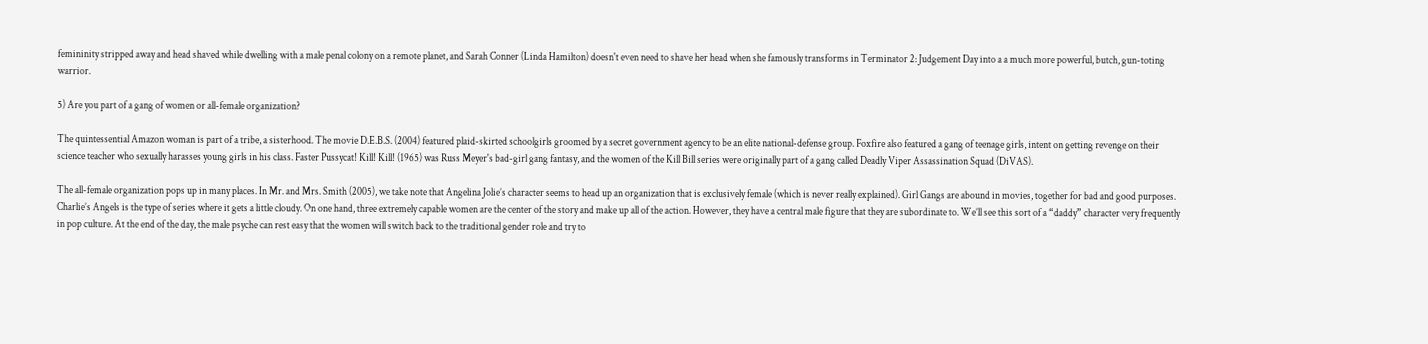femininity stripped away and head shaved while dwelling with a male penal colony on a remote planet, and Sarah Conner (Linda Hamilton) doesn't even need to shave her head when she famously transforms in Terminator 2: Judgement Day into a a much more powerful, butch, gun-toting warrior.

5) Are you part of a gang of women or all-female organization?

The quintessential Amazon woman is part of a tribe, a sisterhood. The movie D.E.B.S. (2004) featured plaid-skirted schoolgirls groomed by a secret government agency to be an elite national-defense group. Foxfire also featured a gang of teenage girls, intent on getting revenge on their science teacher who sexually harasses young girls in his class. Faster Pussycat! Kill! Kill! (1965) was Russ Meyer's bad-girl gang fantasy, and the women of the Kill Bill series were originally part of a gang called Deadly Viper Assassination Squad (DiVAS).

The all-female organization pops up in many places. In Mr. and Mrs. Smith (2005), we take note that Angelina Jolie’s character seems to head up an organization that is exclusively female (which is never really explained). Girl Gangs are abound in movies, together for bad and good purposes. Charlie’s Angels is the type of series where it gets a little cloudy. On one hand, three extremely capable women are the center of the story and make up all of the action. However, they have a central male figure that they are subordinate to. We’ll see this sort of a “daddy” character very frequently in pop culture. At the end of the day, the male psyche can rest easy that the women will switch back to the traditional gender role and try to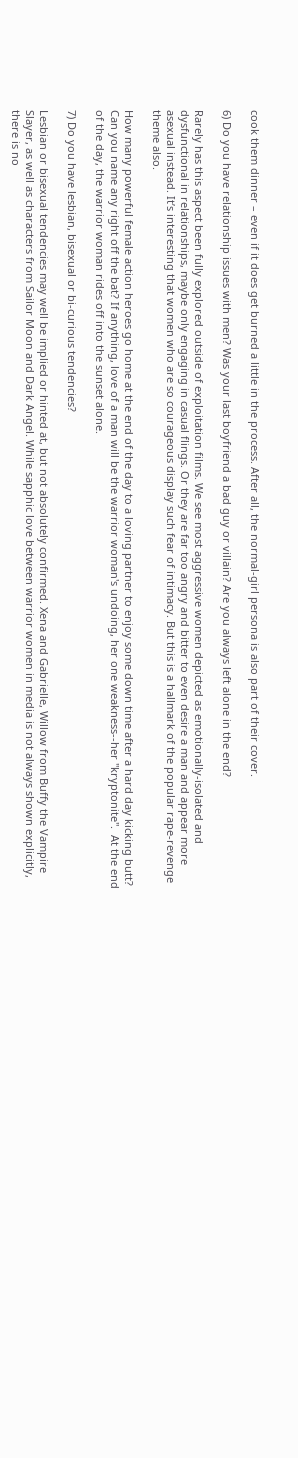cook them dinner – even if it does get burned a little in the process. After all, the normal-girl persona is also part of their cover.

6) Do you have relationship issues with men? Was your last boyfriend a bad guy or villain? Are you always left alone in the end?

Rarely has this aspect been fully explored outside of exploitation films. We see most aggressive women depicted as emotionally-isolated and dysfunctional in relationships, maybe only engaging in casual flings. Or they are far too angry and bitter to even desire a man and appear more asexual instead. It’s interesting that women who are so courageous display such fear of intimacy. But this is a hallmark of the popular rape-revenge theme also.

How many powerful female action heroes go home at the end of the day to a loving partner to enjoy some down time after a hard day kicking butt? Can you name any right off the bat? If anything, love of a man will be the warrior woman's undoing, her one weakness--her "kryptonite".  At the end of the day, the warrior woman rides off into the sunset alone.

7) Do you have lesbian, bisexual or bi-curious tendencies?

Lesbian or bisexual tendencies may well be implied or hinted at, but not absolutely confirmed. Xena and Gabrielle, Willow from Buffy the Vampire Slayer, as well as characters from Sailor Moon and Dark Angel. While sapphic love between warrior women in media is not always shown explicitly, there is no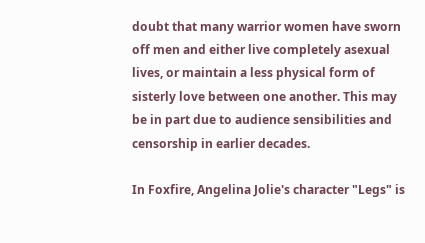doubt that many warrior women have sworn off men and either live completely asexual lives, or maintain a less physical form of sisterly love between one another. This may be in part due to audience sensibilities and censorship in earlier decades.

In Foxfire, Angelina Jolie's character "Legs" is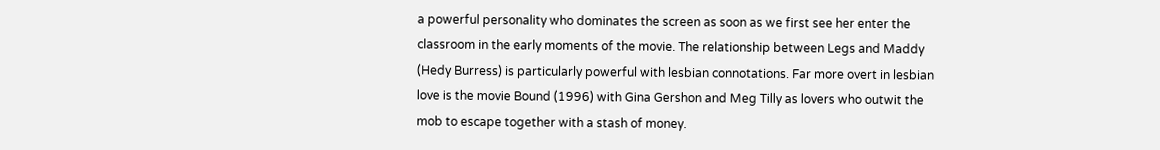a powerful personality who dominates the screen as soon as we first see her enter the classroom in the early moments of the movie. The relationship between Legs and Maddy (Hedy Burress) is particularly powerful with lesbian connotations. Far more overt in lesbian love is the movie Bound (1996) with Gina Gershon and Meg Tilly as lovers who outwit the mob to escape together with a stash of money.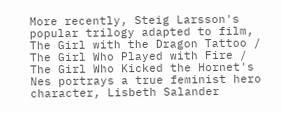More recently, Steig Larsson's popular trilogy adapted to film, The Girl with the Dragon Tattoo / The Girl Who Played with Fire / The Girl Who Kicked the Hornet's Nes portrays a true feminist hero character, Lisbeth Salander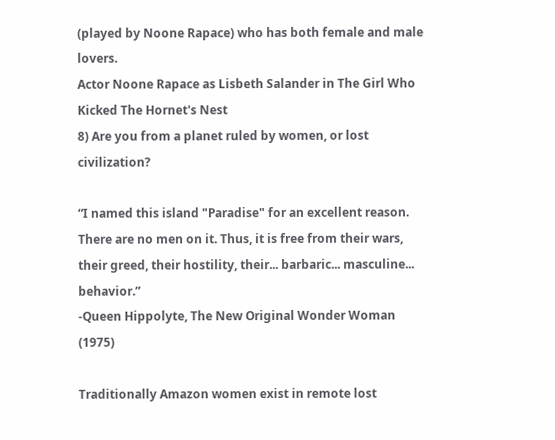(played by Noone Rapace) who has both female and male lovers.
Actor Noone Rapace as Lisbeth Salander in The Girl Who Kicked The Hornet's Nest
8) Are you from a planet ruled by women, or lost civilization?

“I named this island "Paradise" for an excellent reason. There are no men on it. Thus, it is free from their wars, their greed, their hostility, their... barbaric... masculine... behavior.”
-Queen Hippolyte, The New Original Wonder Woman (1975)

Traditionally Amazon women exist in remote lost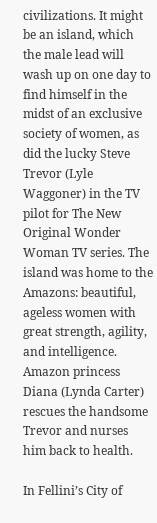civilizations. It might be an island, which the male lead will wash up on one day to find himself in the midst of an exclusive society of women, as did the lucky Steve Trevor (Lyle Waggoner) in the TV pilot for The New Original Wonder Woman TV series. The island was home to the Amazons: beautiful, ageless women with great strength, agility, and intelligence. Amazon princess Diana (Lynda Carter) rescues the handsome Trevor and nurses him back to health.

In Fellini’s City of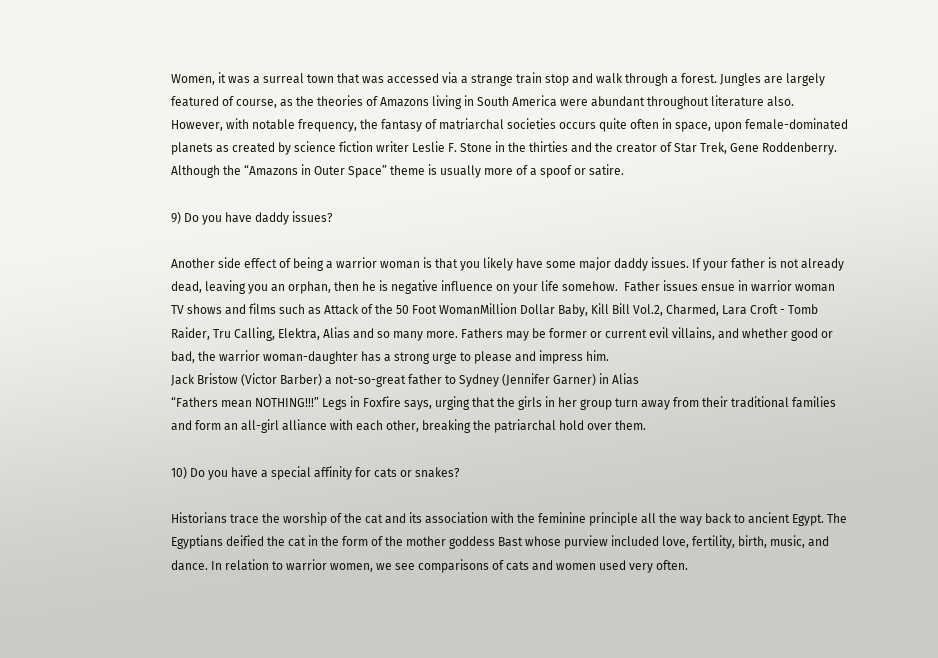Women, it was a surreal town that was accessed via a strange train stop and walk through a forest. Jungles are largely featured of course, as the theories of Amazons living in South America were abundant throughout literature also. However, with notable frequency, the fantasy of matriarchal societies occurs quite often in space, upon female-dominated planets as created by science fiction writer Leslie F. Stone in the thirties and the creator of Star Trek, Gene Roddenberry. Although the “Amazons in Outer Space” theme is usually more of a spoof or satire.

9) Do you have daddy issues?

Another side effect of being a warrior woman is that you likely have some major daddy issues. If your father is not already dead, leaving you an orphan, then he is negative influence on your life somehow.  Father issues ensue in warrior woman TV shows and films such as Attack of the 50 Foot WomanMillion Dollar Baby, Kill Bill Vol.2, Charmed, Lara Croft - Tomb Raider, Tru Calling, Elektra, Alias and so many more. Fathers may be former or current evil villains, and whether good or bad, the warrior woman-daughter has a strong urge to please and impress him.
Jack Bristow (Victor Barber) a not-so-great father to Sydney (Jennifer Garner) in Alias
“Fathers mean NOTHING!!!” Legs in Foxfire says, urging that the girls in her group turn away from their traditional families and form an all-girl alliance with each other, breaking the patriarchal hold over them.

10) Do you have a special affinity for cats or snakes?

Historians trace the worship of the cat and its association with the feminine principle all the way back to ancient Egypt. The Egyptians deified the cat in the form of the mother goddess Bast whose purview included love, fertility, birth, music, and dance. In relation to warrior women, we see comparisons of cats and women used very often.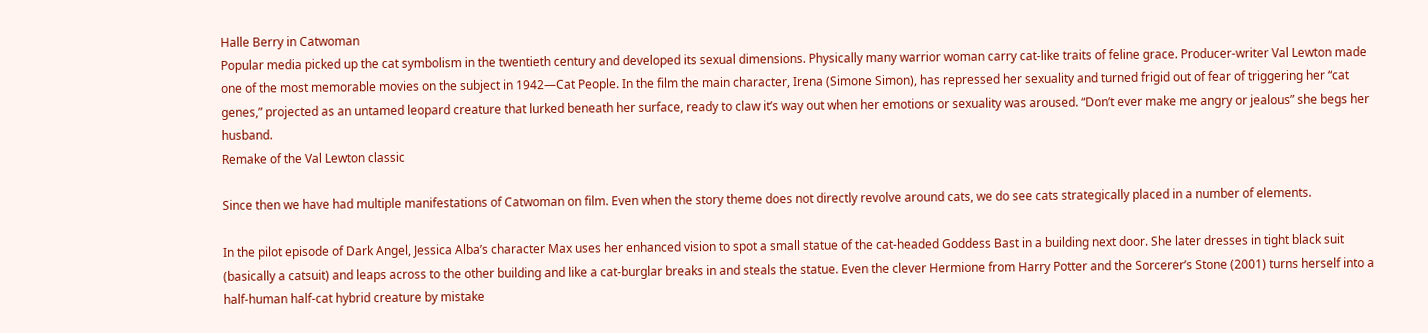Halle Berry in Catwoman
Popular media picked up the cat symbolism in the twentieth century and developed its sexual dimensions. Physically many warrior woman carry cat-like traits of feline grace. Producer-writer Val Lewton made one of the most memorable movies on the subject in 1942—Cat People. In the film the main character, Irena (Simone Simon), has repressed her sexuality and turned frigid out of fear of triggering her “cat genes,” projected as an untamed leopard creature that lurked beneath her surface, ready to claw it’s way out when her emotions or sexuality was aroused. “Don’t ever make me angry or jealous” she begs her husband.
Remake of the Val Lewton classic

Since then we have had multiple manifestations of Catwoman on film. Even when the story theme does not directly revolve around cats, we do see cats strategically placed in a number of elements.

In the pilot episode of Dark Angel, Jessica Alba’s character Max uses her enhanced vision to spot a small statue of the cat-headed Goddess Bast in a building next door. She later dresses in tight black suit (basically a catsuit) and leaps across to the other building and like a cat-burglar breaks in and steals the statue. Even the clever Hermione from Harry Potter and the Sorcerer’s Stone (2001) turns herself into a half-human half-cat hybrid creature by mistake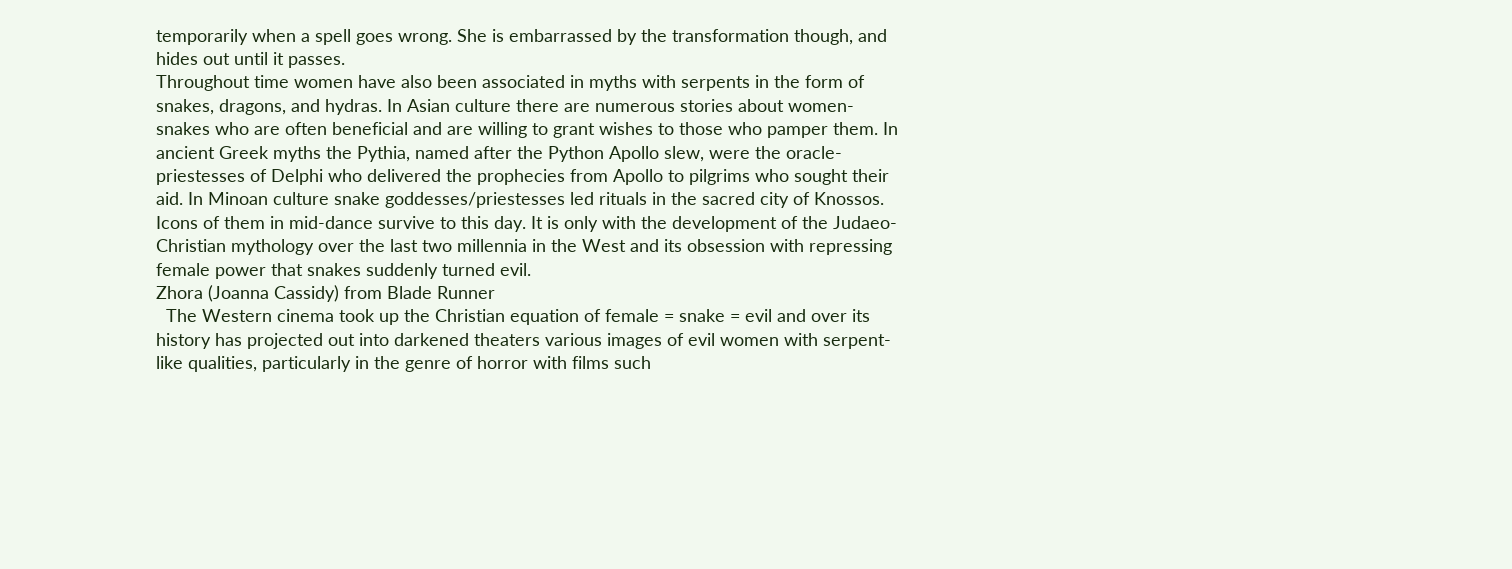temporarily when a spell goes wrong. She is embarrassed by the transformation though, and hides out until it passes.
Throughout time women have also been associated in myths with serpents in the form of snakes, dragons, and hydras. In Asian culture there are numerous stories about women-snakes who are often beneficial and are willing to grant wishes to those who pamper them. In ancient Greek myths the Pythia, named after the Python Apollo slew, were the oracle-priestesses of Delphi who delivered the prophecies from Apollo to pilgrims who sought their aid. In Minoan culture snake goddesses/priestesses led rituals in the sacred city of Knossos. Icons of them in mid-dance survive to this day. It is only with the development of the Judaeo-Christian mythology over the last two millennia in the West and its obsession with repressing female power that snakes suddenly turned evil.
Zhora (Joanna Cassidy) from Blade Runner
  The Western cinema took up the Christian equation of female = snake = evil and over its history has projected out into darkened theaters various images of evil women with serpent-like qualities, particularly in the genre of horror with films such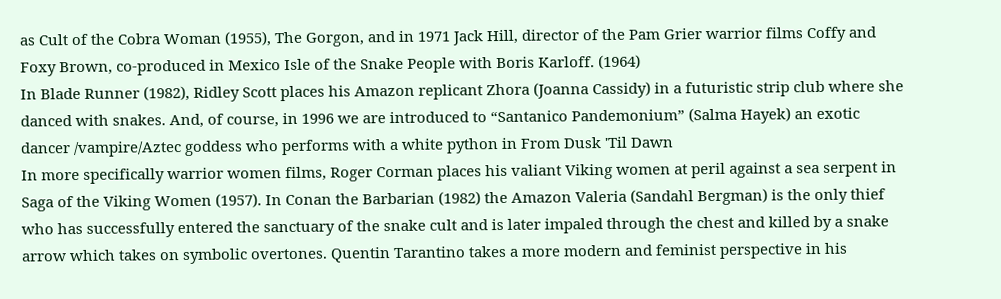as Cult of the Cobra Woman (1955), The Gorgon, and in 1971 Jack Hill, director of the Pam Grier warrior films Coffy and Foxy Brown, co-produced in Mexico Isle of the Snake People with Boris Karloff. (1964)
In Blade Runner (1982), Ridley Scott places his Amazon replicant Zhora (Joanna Cassidy) in a futuristic strip club where she danced with snakes. And, of course, in 1996 we are introduced to “Santanico Pandemonium” (Salma Hayek) an exotic dancer /vampire/Aztec goddess who performs with a white python in From Dusk 'Til Dawn
In more specifically warrior women films, Roger Corman places his valiant Viking women at peril against a sea serpent in Saga of the Viking Women (1957). In Conan the Barbarian (1982) the Amazon Valeria (Sandahl Bergman) is the only thief who has successfully entered the sanctuary of the snake cult and is later impaled through the chest and killed by a snake arrow which takes on symbolic overtones. Quentin Tarantino takes a more modern and feminist perspective in his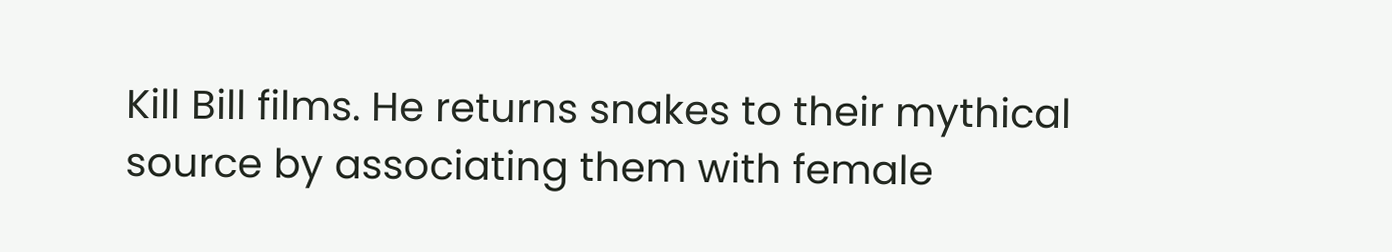Kill Bill films. He returns snakes to their mythical source by associating them with female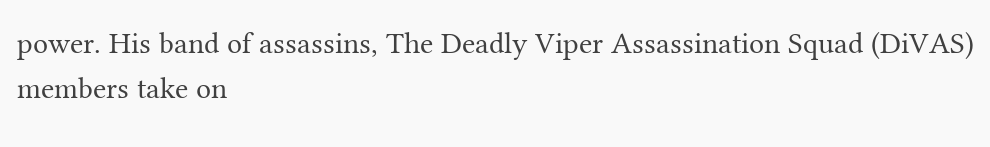power. His band of assassins, The Deadly Viper Assassination Squad (DiVAS) members take on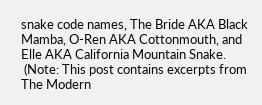snake code names, The Bride AKA Black Mamba, O-Ren AKA Cottonmouth, and Elle AKA California Mountain Snake.
 (Note: This post contains excerpts from The Modern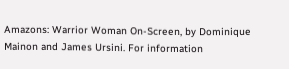Amazons: Warrior Woman On-Screen, by Dominique Mainon and James Ursini. For information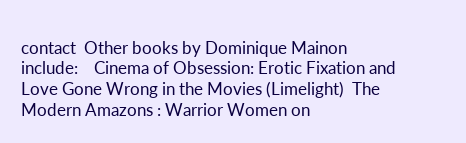contact  Other books by Dominique Mainon include:    Cinema of Obsession: Erotic Fixation and Love Gone Wrong in the Movies (Limelight)  The Modern Amazons : Warrior Women on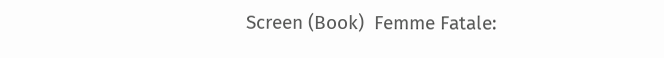Screen (Book)  Femme Fatale: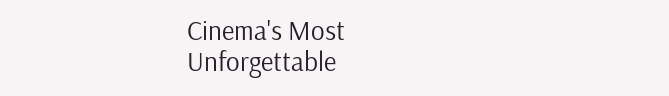Cinema's Most Unforgettable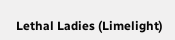Lethal Ladies (Limelight)